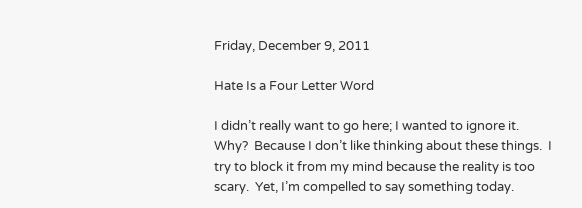Friday, December 9, 2011

Hate Is a Four Letter Word

I didn’t really want to go here; I wanted to ignore it.  Why?  Because I don’t like thinking about these things.  I try to block it from my mind because the reality is too scary.  Yet, I’m compelled to say something today.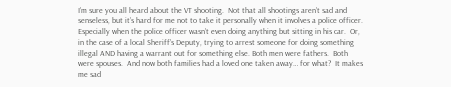I’m sure you all heard about the VT shooting.  Not that all shootings aren’t sad and senseless, but it’s hard for me not to take it personally when it involves a police officer.  Especially when the police officer wasn’t even doing anything but sitting in his car.  Or, in the case of a local Sheriff’s Deputy, trying to arrest someone for doing something illegal AND having a warrant out for something else. Both men were fathers.  Both were spouses.  And now both families had a loved one taken away… for what?  It makes me sad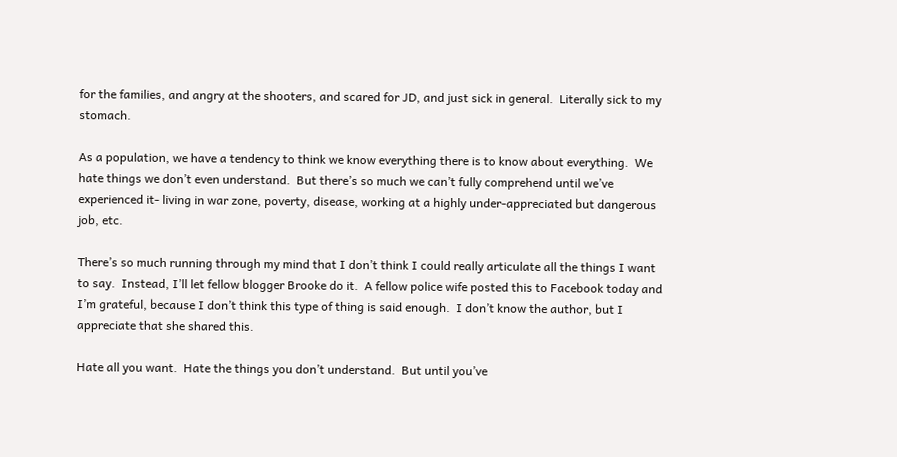for the families, and angry at the shooters, and scared for JD, and just sick in general.  Literally sick to my stomach.

As a population, we have a tendency to think we know everything there is to know about everything.  We hate things we don’t even understand.  But there’s so much we can’t fully comprehend until we’ve experienced it- living in war zone, poverty, disease, working at a highly under-appreciated but dangerous job, etc.

There’s so much running through my mind that I don’t think I could really articulate all the things I want to say.  Instead, I’ll let fellow blogger Brooke do it.  A fellow police wife posted this to Facebook today and I’m grateful, because I don’t think this type of thing is said enough.  I don’t know the author, but I appreciate that she shared this.

Hate all you want.  Hate the things you don’t understand.  But until you’ve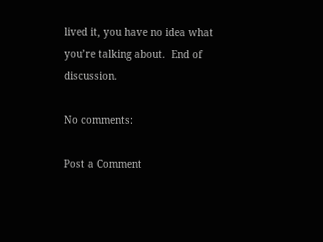lived it, you have no idea what you’re talking about.  End of discussion.

No comments:

Post a Comment